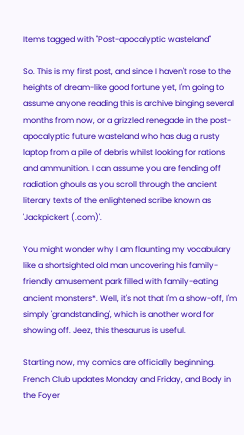Items tagged with "Post-apocalyptic wasteland"

So. This is my first post, and since I haven't rose to the heights of dream-like good fortune yet, I'm going to assume anyone reading this is archive binging several months from now, or a grizzled renegade in the post-apocalyptic future wasteland who has dug a rusty laptop from a pile of debris whilst looking for rations and ammunition. I can assume you are fending off radiation ghouls as you scroll through the ancient literary texts of the enlightened scribe known as 'Jackpickert (.com)'.

You might wonder why I am flaunting my vocabulary like a shortsighted old man uncovering his family-friendly amusement park filled with family-eating ancient monsters*. Well, it's not that I'm a show-off, I'm simply 'grandstanding', which is another word for showing off. Jeez, this thesaurus is useful.

Starting now, my comics are officially beginning. French Club updates Monday and Friday, and Body in the Foyer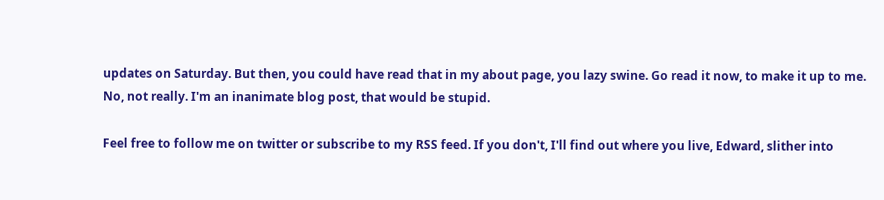updates on Saturday. But then, you could have read that in my about page, you lazy swine. Go read it now, to make it up to me. No, not really. I'm an inanimate blog post, that would be stupid.

Feel free to follow me on twitter or subscribe to my RSS feed. If you don't, I'll find out where you live, Edward, slither into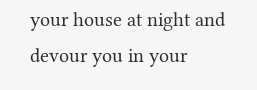your house at night and devour you in your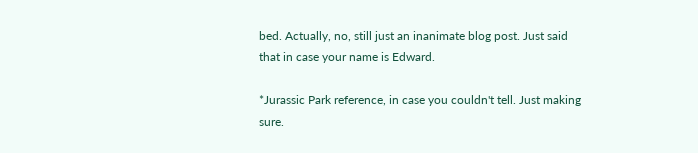bed. Actually, no, still just an inanimate blog post. Just said that in case your name is Edward.

*Jurassic Park reference, in case you couldn't tell. Just making sure.